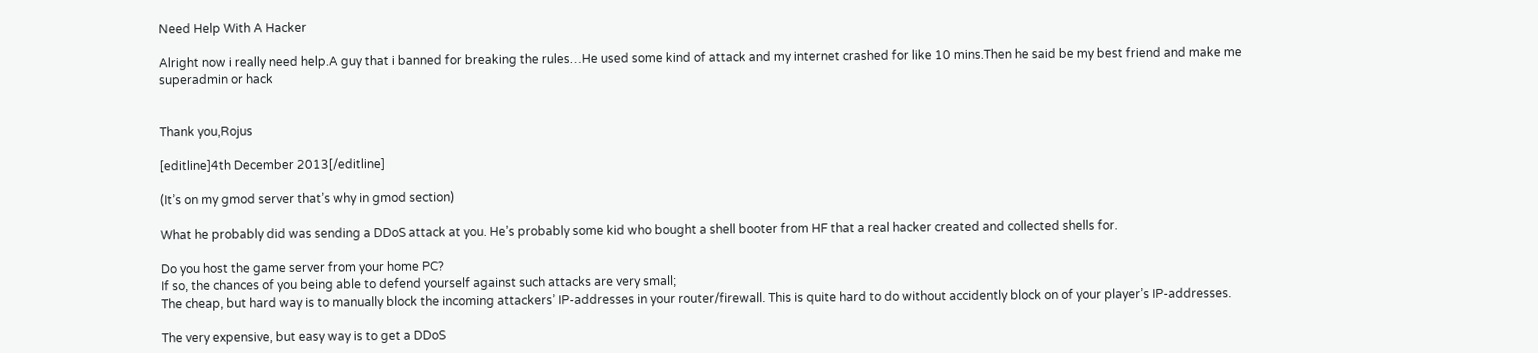Need Help With A Hacker

Alright now i really need help.A guy that i banned for breaking the rules…He used some kind of attack and my internet crashed for like 10 mins.Then he said be my best friend and make me superadmin or hack


Thank you,Rojus

[editline]4th December 2013[/editline]

(It’s on my gmod server that’s why in gmod section)

What he probably did was sending a DDoS attack at you. He’s probably some kid who bought a shell booter from HF that a real hacker created and collected shells for.

Do you host the game server from your home PC?
If so, the chances of you being able to defend yourself against such attacks are very small;
The cheap, but hard way is to manually block the incoming attackers’ IP-addresses in your router/firewall. This is quite hard to do without accidently block on of your player’s IP-addresses.

The very expensive, but easy way is to get a DDoS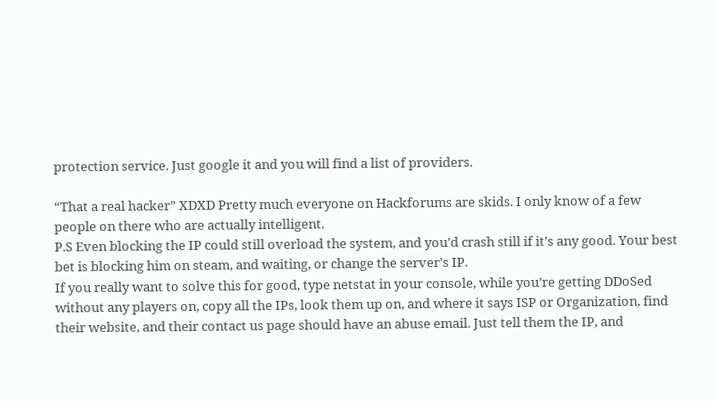protection service. Just google it and you will find a list of providers.

“That a real hacker” XDXD Pretty much everyone on Hackforums are skids. I only know of a few people on there who are actually intelligent.
P.S Even blocking the IP could still overload the system, and you’d crash still if it’s any good. Your best bet is blocking him on steam, and waiting, or change the server’s IP.
If you really want to solve this for good, type netstat in your console, while you’re getting DDoSed without any players on, copy all the IPs, look them up on, and where it says ISP or Organization, find their website, and their contact us page should have an abuse email. Just tell them the IP, and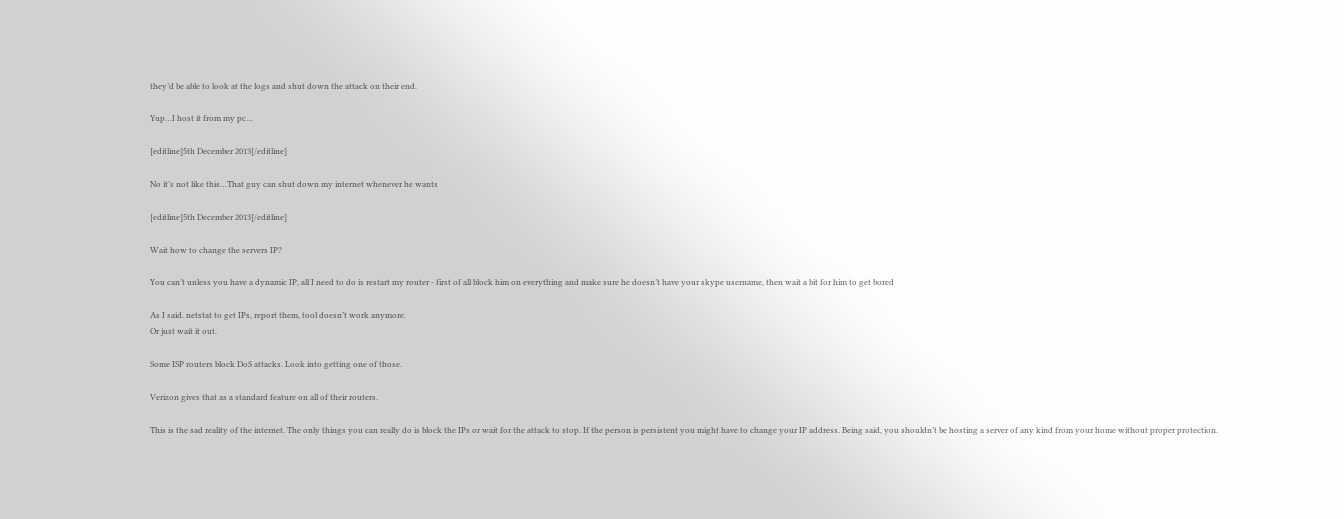they’d be able to look at the logs and shut down the attack on their end.

Yup…I host it from my pc…

[editline]5th December 2013[/editline]

No it’s not like this…That guy can shut down my internet whenever he wants

[editline]5th December 2013[/editline]

Wait how to change the servers IP?

You can’t unless you have a dynamic IP, all I need to do is restart my router - first of all block him on everything and make sure he doesn’t have your skype username, then wait a bit for him to get bored

As I said. netstat to get IPs, report them, tool doesn’t work anymore.
Or just wait it out.

Some ISP routers block DoS attacks. Look into getting one of those.

Verizon gives that as a standard feature on all of their routers.

This is the sad reality of the internet. The only things you can really do is block the IPs or wait for the attack to stop. If the person is persistent you might have to change your IP address. Being said, you shouldn’t be hosting a server of any kind from your home without proper protection.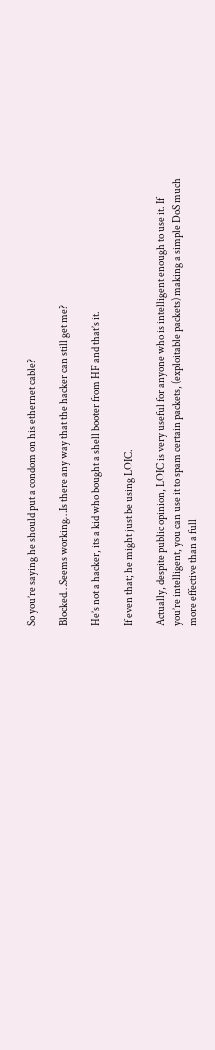So you’re saying he should put a condom on his ethernet cable?

Blocked…Seems working…Is there any way that the hacker can still get me?

He’s not a hacker, its a kid who bought a shell booter from HF and that’s it.

If even that; he might just be using LOIC.

Actually, despite public opinion, LOIC is very useful for anyone who is intelligent enough to use it. If you’re intelligent, you can use it to spam certain packets, (exploitable packets) making a simple DoS much more effective than a full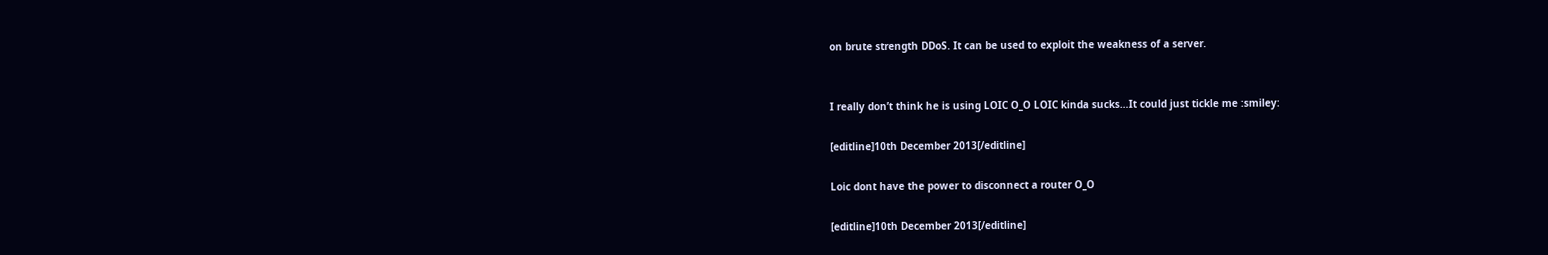on brute strength DDoS. It can be used to exploit the weakness of a server.


I really don’t think he is using LOIC O_O LOIC kinda sucks…It could just tickle me :smiley:

[editline]10th December 2013[/editline]

Loic dont have the power to disconnect a router O_O

[editline]10th December 2013[/editline]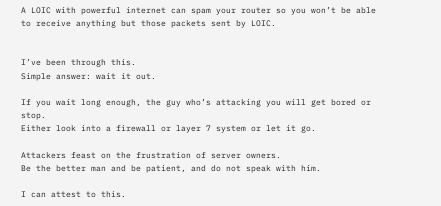A LOIC with powerful internet can spam your router so you won’t be able to receive anything but those packets sent by LOIC.


I’ve been through this.
Simple answer: wait it out.

If you wait long enough, the guy who’s attacking you will get bored or stop.
Either look into a firewall or layer 7 system or let it go.

Attackers feast on the frustration of server owners.
Be the better man and be patient, and do not speak with him.

I can attest to this.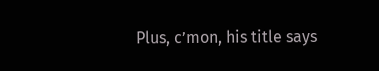Plus, c’mon, his title says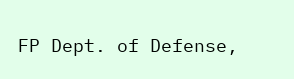FP Dept. of Defense,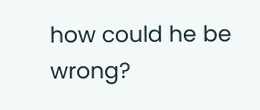how could he be wrong?